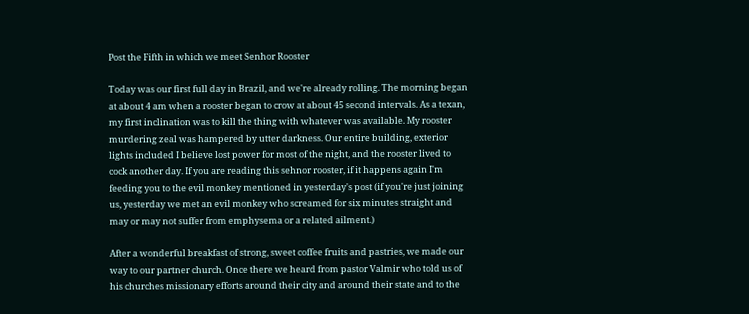Post the Fifth in which we meet Senhor Rooster

Today was our first full day in Brazil, and we're already rolling. The morning began at about 4 am when a rooster began to crow at about 45 second intervals. As a texan, my first inclination was to kill the thing with whatever was available. My rooster murdering zeal was hampered by utter darkness. Our entire building, exterior lights included I believe lost power for most of the night, and the rooster lived to cock another day. If you are reading this sehnor rooster, if it happens again I'm feeding you to the evil monkey mentioned in yesterday's post (if you're just joining us, yesterday we met an evil monkey who screamed for six minutes straight and may or may not suffer from emphysema or a related ailment.)

After a wonderful breakfast of strong, sweet coffee fruits and pastries, we made our way to our partner church. Once there we heard from pastor Valmir who told us of his churches missionary efforts around their city and around their state and to the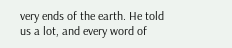very ends of the earth. He told us a lot, and every word of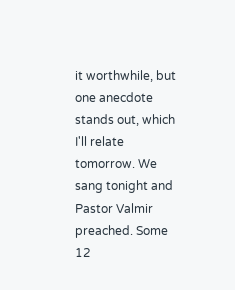it worthwhile, but one anecdote stands out, which I'll relate tomorrow. We sang tonight and Pastor Valmir preached. Some 12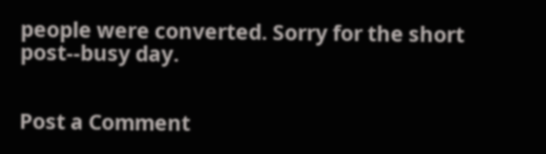people were converted. Sorry for the short post--busy day.


Post a Comment